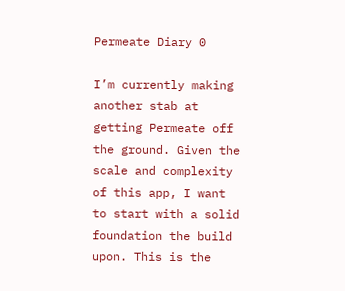Permeate Diary 0

I’m currently making another stab at getting Permeate off the ground. Given the scale and complexity of this app, I want to start with a solid foundation the build upon. This is the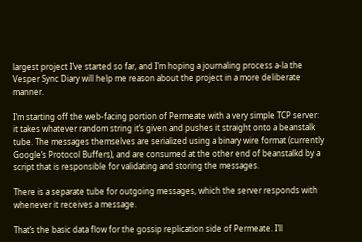largest project I’ve started so far, and I’m hoping a journaling process a-la the Vesper Sync Diary will help me reason about the project in a more deliberate manner.

I’m starting off the web-facing portion of Permeate with a very simple TCP server: it takes whatever random string it’s given and pushes it straight onto a beanstalk tube. The messages themselves are serialized using a binary wire format (currently Google’s Protocol Buffers), and are consumed at the other end of beanstalkd by a script that is responsible for validating and storing the messages.

There is a separate tube for outgoing messages, which the server responds with whenever it receives a message.

That’s the basic data flow for the gossip replication side of Permeate. I’ll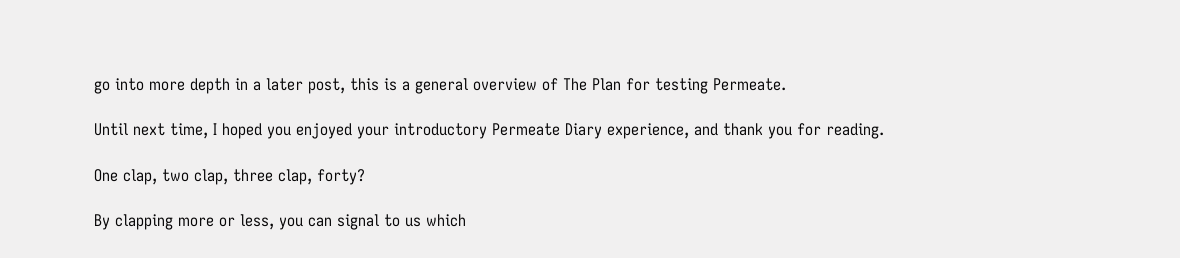go into more depth in a later post, this is a general overview of The Plan for testing Permeate.

Until next time, I hoped you enjoyed your introductory Permeate Diary experience, and thank you for reading.

One clap, two clap, three clap, forty?

By clapping more or less, you can signal to us which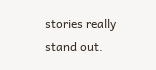stories really stand out.